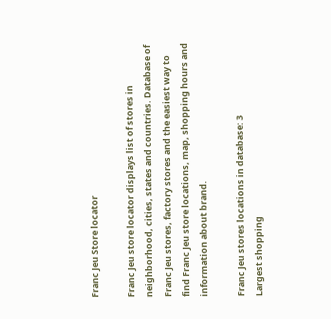Franc Jeu Store locator

Franc Jeu store locator displays list of stores in neighborhood, cities, states and countries. Database of Franc Jeu stores, factory stores and the easiest way to find Franc Jeu store locations, map, shopping hours and information about brand.

Franc Jeu stores locations in database: 3
Largest shopping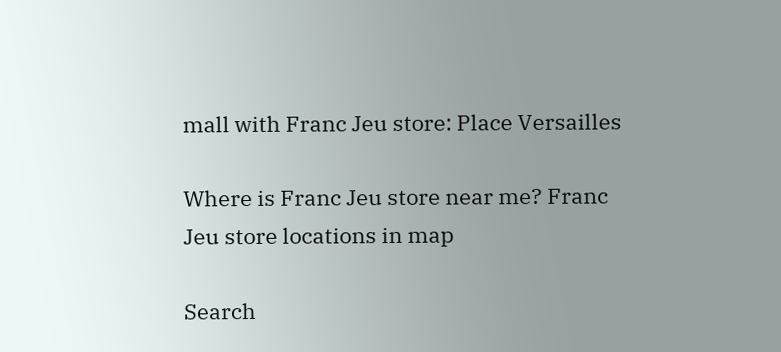mall with Franc Jeu store: Place Versailles

Where is Franc Jeu store near me? Franc Jeu store locations in map

Search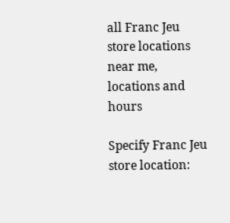all Franc Jeu store locations near me, locations and hours

Specify Franc Jeu store location: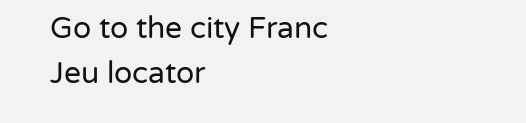Go to the city Franc Jeu locator